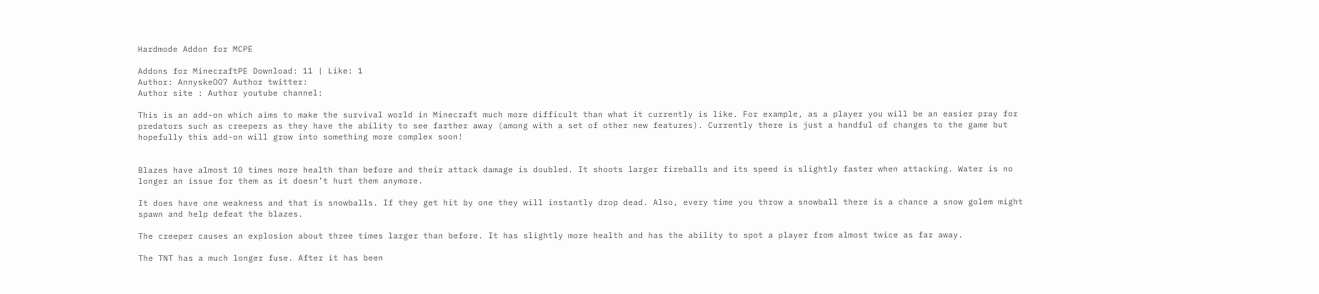Hardmode Addon for MCPE

Addons for MinecraftPE Download: 11 | Like: 1
Author: AnnyskeOO7 Author twitter:
Author site : Author youtube channel:

This is an add-on which aims to make the survival world in Minecraft much more difficult than what it currently is like. For example, as a player you will be an easier pray for predators such as creepers as they have the ability to see farther away (among with a set of other new features). Currently there is just a handful of changes to the game but hopefully this add-on will grow into something more complex soon!


Blazes have almost 10 times more health than before and their attack damage is doubled. It shoots larger fireballs and its speed is slightly faster when attacking. Water is no longer an issue for them as it doesn’t hurt them anymore.

It does have one weakness and that is snowballs. If they get hit by one they will instantly drop dead. Also, every time you throw a snowball there is a chance a snow golem might spawn and help defeat the blazes.

The creeper causes an explosion about three times larger than before. It has slightly more health and has the ability to spot a player from almost twice as far away.

The TNT has a much longer fuse. After it has been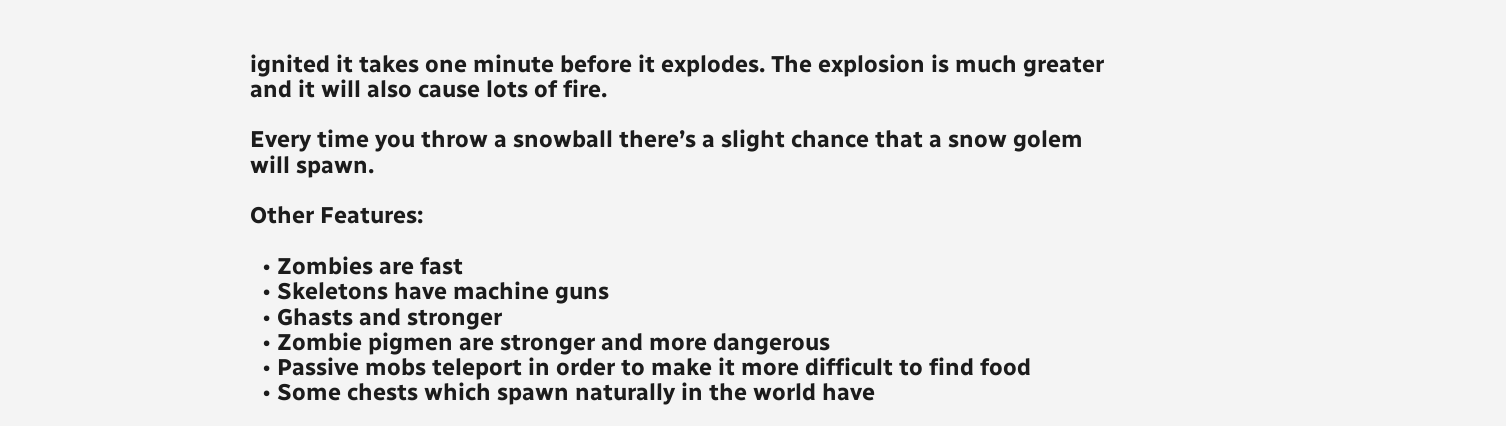ignited it takes one minute before it explodes. The explosion is much greater and it will also cause lots of fire.

Every time you throw a snowball there’s a slight chance that a snow golem will spawn.

Other Features:

  • Zombies are fast
  • Skeletons have machine guns
  • Ghasts and stronger
  • Zombie pigmen are stronger and more dangerous
  • Passive mobs teleport in order to make it more difficult to find food
  • Some chests which spawn naturally in the world have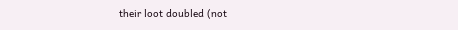their loot doubled (not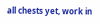all chests yet, work in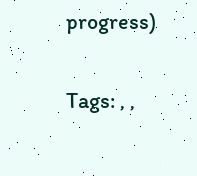progress)


Tags: , ,